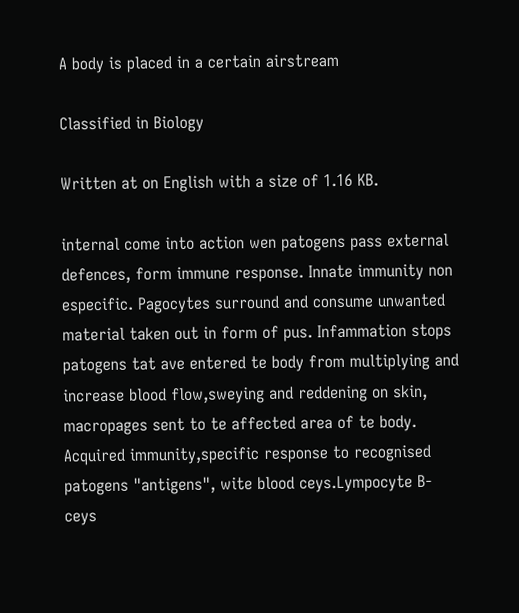A body is placed in a certain airstream

Classified in Biology

Written at on English with a size of 1.16 KB.

internal come into action wen patogens pass external defences, form immune response. Innate immunity non especific. Pagocytes surround and consume unwanted material taken out in form of pus. Infammation stops patogens tat ave entered te body from multiplying and increase blood flow,sweying and reddening on skin, macropages sent to te affected area of te body. Acquired immunity,specific response to recognised patogens "antigens", wite blood ceys.Lympocyte B-ceys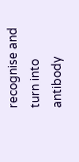recognise and turn into antibody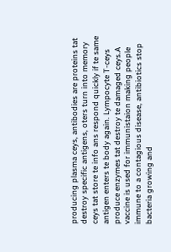producing plasma ceys, antibodies are proteins tat destroy specific antigens, oters turn into memory ceys tat store te info ans respond quickly if te same antigen enters te body again. Lympocyte T-ceys produce enzymes tat destroy te damaged ceys.A vaccine is used for immunistaion making people immune to a contagious disease, antibiotics stop bacteria growing and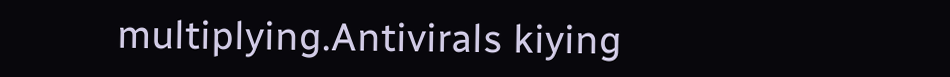multiplying.Antivirals kiying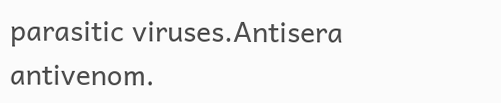parasitic viruses.Antisera antivenom.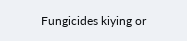Fungicides kiying or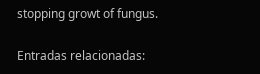stopping growt of fungus.

Entradas relacionadas: